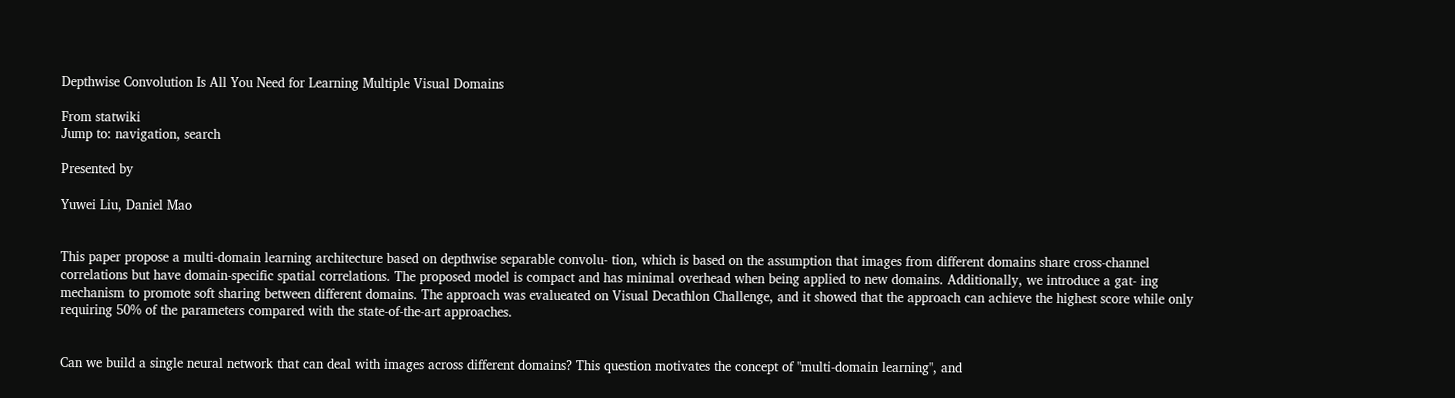Depthwise Convolution Is All You Need for Learning Multiple Visual Domains

From statwiki
Jump to: navigation, search

Presented by

Yuwei Liu, Daniel Mao


This paper propose a multi-domain learning architecture based on depthwise separable convolu- tion, which is based on the assumption that images from different domains share cross-channel correlations but have domain-specific spatial correlations. The proposed model is compact and has minimal overhead when being applied to new domains. Additionally, we introduce a gat- ing mechanism to promote soft sharing between different domains. The approach was evalueated on Visual Decathlon Challenge, and it showed that the approach can achieve the highest score while only requiring 50% of the parameters compared with the state-of-the-art approaches.


Can we build a single neural network that can deal with images across different domains? This question motivates the concept of "multi-domain learning", and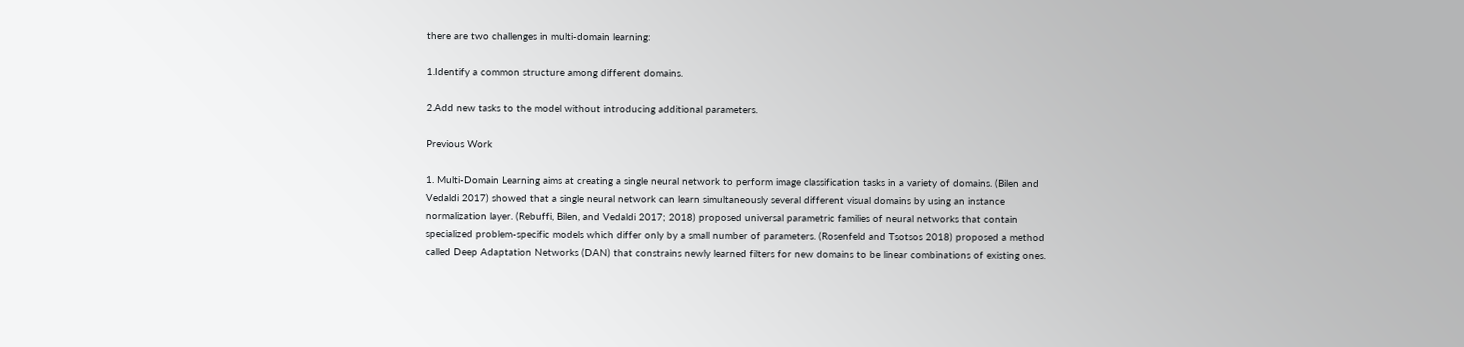there are two challenges in multi-domain learning:

1.Identify a common structure among different domains.

2.Add new tasks to the model without introducing additional parameters.

Previous Work

1. Multi-Domain Learning aims at creating a single neural network to perform image classification tasks in a variety of domains. (Bilen and Vedaldi 2017) showed that a single neural network can learn simultaneously several different visual domains by using an instance normalization layer. (Rebuffi, Bilen, and Vedaldi 2017; 2018) proposed universal parametric families of neural networks that contain specialized problem-specific models which differ only by a small number of parameters. (Rosenfeld and Tsotsos 2018) proposed a method called Deep Adaptation Networks (DAN) that constrains newly learned filters for new domains to be linear combinations of existing ones.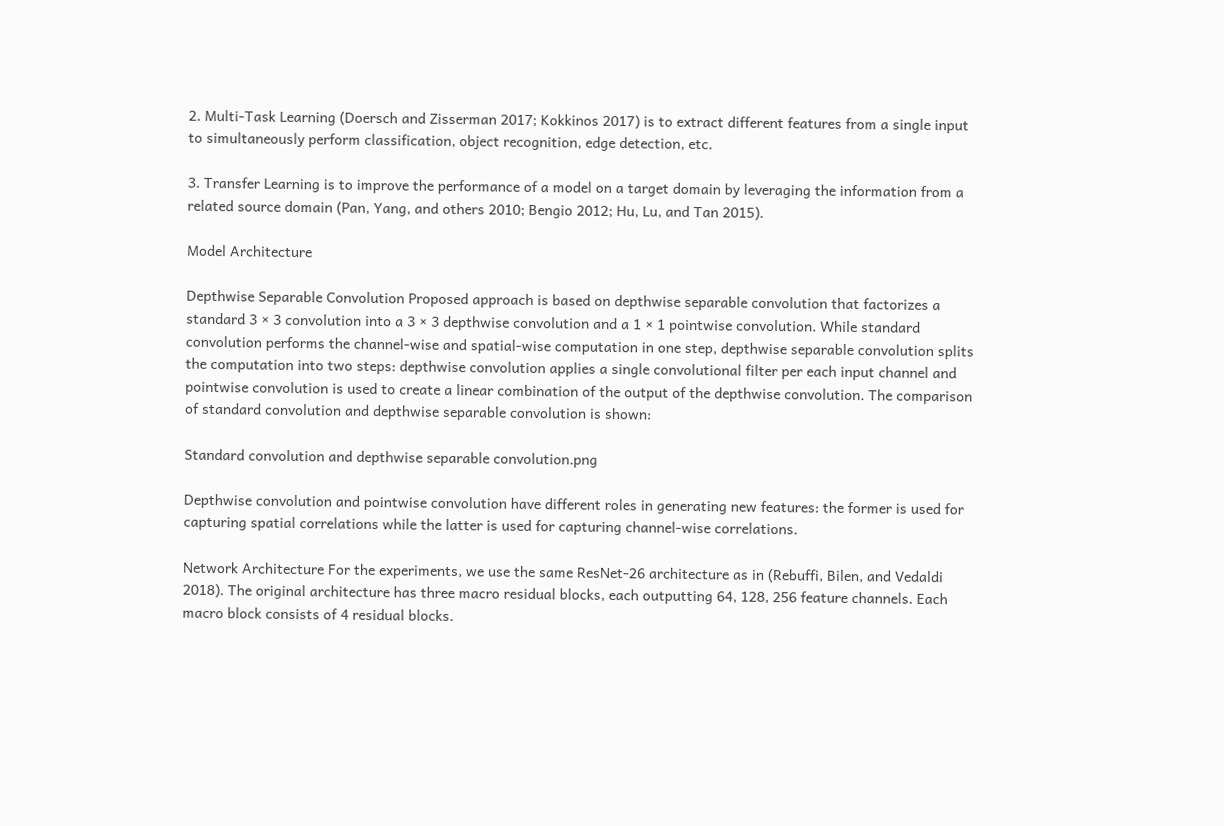2. Multi-Task Learning (Doersch and Zisserman 2017; Kokkinos 2017) is to extract different features from a single input to simultaneously perform classification, object recognition, edge detection, etc.

3. Transfer Learning is to improve the performance of a model on a target domain by leveraging the information from a related source domain (Pan, Yang, and others 2010; Bengio 2012; Hu, Lu, and Tan 2015).

Model Architecture

Depthwise Separable Convolution Proposed approach is based on depthwise separable convolution that factorizes a standard 3 × 3 convolution into a 3 × 3 depthwise convolution and a 1 × 1 pointwise convolution. While standard convolution performs the channel-wise and spatial-wise computation in one step, depthwise separable convolution splits the computation into two steps: depthwise convolution applies a single convolutional filter per each input channel and pointwise convolution is used to create a linear combination of the output of the depthwise convolution. The comparison of standard convolution and depthwise separable convolution is shown:

Standard convolution and depthwise separable convolution.png

Depthwise convolution and pointwise convolution have different roles in generating new features: the former is used for capturing spatial correlations while the latter is used for capturing channel-wise correlations.

Network Architecture For the experiments, we use the same ResNet-26 architecture as in (Rebuffi, Bilen, and Vedaldi 2018). The original architecture has three macro residual blocks, each outputting 64, 128, 256 feature channels. Each macro block consists of 4 residual blocks.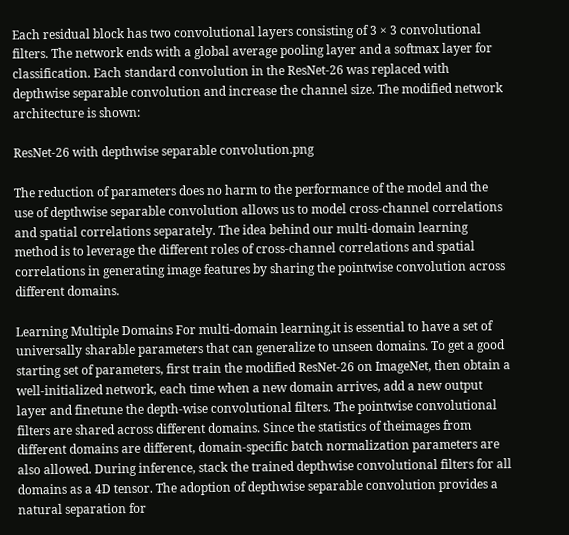Each residual block has two convolutional layers consisting of 3 × 3 convolutional filters. The network ends with a global average pooling layer and a softmax layer for classification. Each standard convolution in the ResNet-26 was replaced with depthwise separable convolution and increase the channel size. The modified network architecture is shown:

ResNet-26 with depthwise separable convolution.png

The reduction of parameters does no harm to the performance of the model and the use of depthwise separable convolution allows us to model cross-channel correlations and spatial correlations separately. The idea behind our multi-domain learning method is to leverage the different roles of cross-channel correlations and spatial correlations in generating image features by sharing the pointwise convolution across different domains.

Learning Multiple Domains For multi-domain learning,it is essential to have a set of universally sharable parameters that can generalize to unseen domains. To get a good starting set of parameters, first train the modified ResNet-26 on ImageNet, then obtain a well-initialized network, each time when a new domain arrives, add a new output layer and finetune the depth-wise convolutional filters. The pointwise convolutional filters are shared across different domains. Since the statistics of theimages from different domains are different, domain-specific batch normalization parameters are also allowed. During inference, stack the trained depthwise convolutional filters for all domains as a 4D tensor. The adoption of depthwise separable convolution provides a natural separation for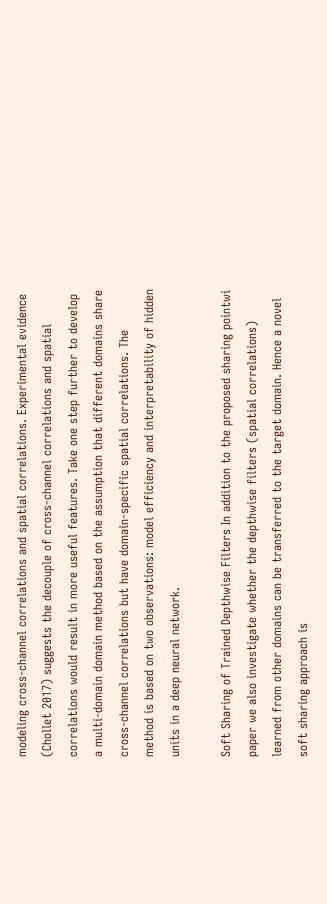modeling cross-channel correlations and spatial correlations. Experimental evidence (Chollet 2017) suggests the decouple of cross-channel correlations and spatial correlations would result in more useful features. Take one step further to develop a multi-domain domain method based on the assumption that different domains share cross-channel correlations but have domain-specific spatial correlations. The method is based on two observations: model efficiency and interpretability of hidden units in a deep neural network.

Soft Sharing of Trained Depthwise Filters In addition to the proposed sharing pointwi paper we also investigate whether the depthwise filters (spatial correlations) learned from other domains can be transferred to the target domain. Hence a novel soft sharing approach is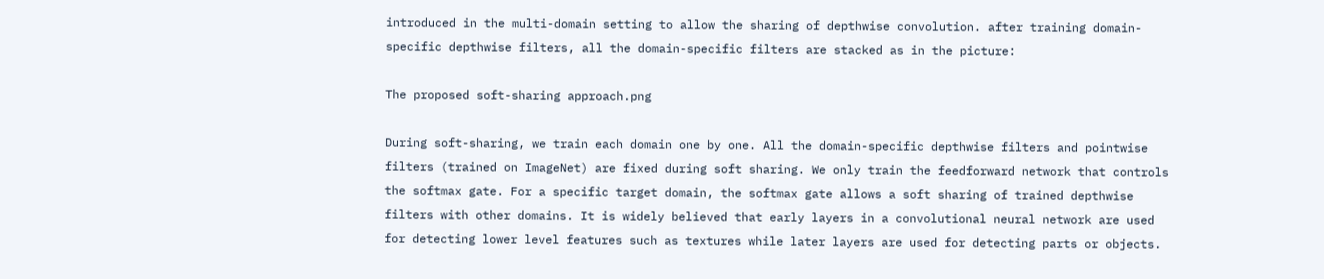introduced in the multi-domain setting to allow the sharing of depthwise convolution. after training domain-specific depthwise filters, all the domain-specific filters are stacked as in the picture:

The proposed soft-sharing approach.png

During soft-sharing, we train each domain one by one. All the domain-specific depthwise filters and pointwise filters (trained on ImageNet) are fixed during soft sharing. We only train the feedforward network that controls the softmax gate. For a specific target domain, the softmax gate allows a soft sharing of trained depthwise filters with other domains. It is widely believed that early layers in a convolutional neural network are used for detecting lower level features such as textures while later layers are used for detecting parts or objects.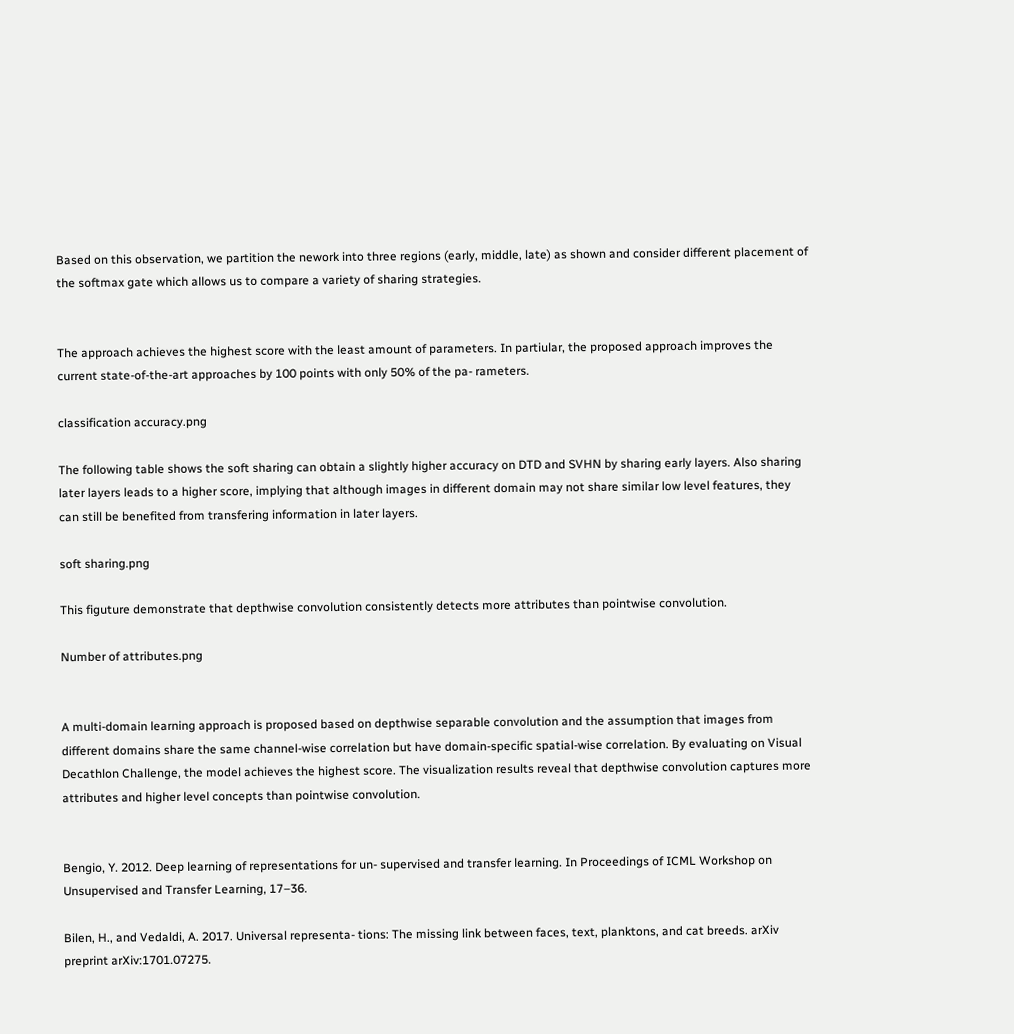Based on this observation, we partition the nework into three regions (early, middle, late) as shown and consider different placement of the softmax gate which allows us to compare a variety of sharing strategies.


The approach achieves the highest score with the least amount of parameters. In partiular, the proposed approach improves the current state-of-the-art approaches by 100 points with only 50% of the pa- rameters.

classification accuracy.png

The following table shows the soft sharing can obtain a slightly higher accuracy on DTD and SVHN by sharing early layers. Also sharing later layers leads to a higher score, implying that although images in different domain may not share similar low level features, they can still be benefited from transfering information in later layers.

soft sharing.png

This figuture demonstrate that depthwise convolution consistently detects more attributes than pointwise convolution.

Number of attributes.png


A multi-domain learning approach is proposed based on depthwise separable convolution and the assumption that images from different domains share the same channel-wise correlation but have domain-specific spatial-wise correlation. By evaluating on Visual Decathlon Challenge, the model achieves the highest score. The visualization results reveal that depthwise convolution captures more attributes and higher level concepts than pointwise convolution.


Bengio, Y. 2012. Deep learning of representations for un- supervised and transfer learning. In Proceedings of ICML Workshop on Unsupervised and Transfer Learning, 17–36.

Bilen, H., and Vedaldi, A. 2017. Universal representa- tions: The missing link between faces, text, planktons, and cat breeds. arXiv preprint arXiv:1701.07275.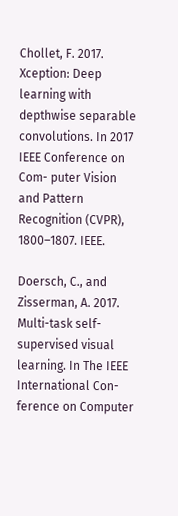Chollet, F. 2017. Xception: Deep learning with depthwise separable convolutions. In 2017 IEEE Conference on Com- puter Vision and Pattern Recognition (CVPR), 1800–1807. IEEE.

Doersch, C., and Zisserman, A. 2017. Multi-task self- supervised visual learning. In The IEEE International Con- ference on Computer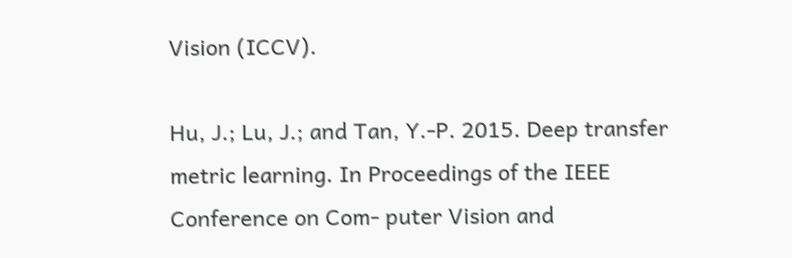Vision (ICCV).

Hu, J.; Lu, J.; and Tan, Y.-P. 2015. Deep transfer metric learning. In Proceedings of the IEEE Conference on Com- puter Vision and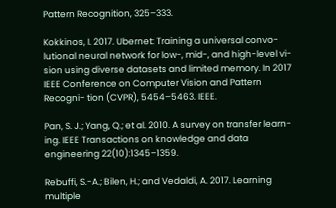Pattern Recognition, 325–333.

Kokkinos, I. 2017. Ubernet: Training a universal convo- lutional neural network for low-, mid-, and high-level vi- sion using diverse datasets and limited memory. In 2017 IEEE Conference on Computer Vision and Pattern Recogni- tion (CVPR), 5454–5463. IEEE.

Pan, S. J.; Yang, Q.; et al. 2010. A survey on transfer learn- ing. IEEE Transactions on knowledge and data engineering 22(10):1345–1359.

Rebuffi, S.-A.; Bilen, H.; and Vedaldi, A. 2017. Learning multiple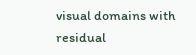visual domains with residual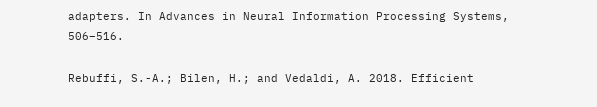adapters. In Advances in Neural Information Processing Systems, 506–516.

Rebuffi, S.-A.; Bilen, H.; and Vedaldi, A. 2018. Efficient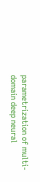parametrization of multi-domain deep neural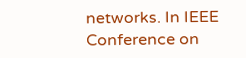networks. In IEEE Conference on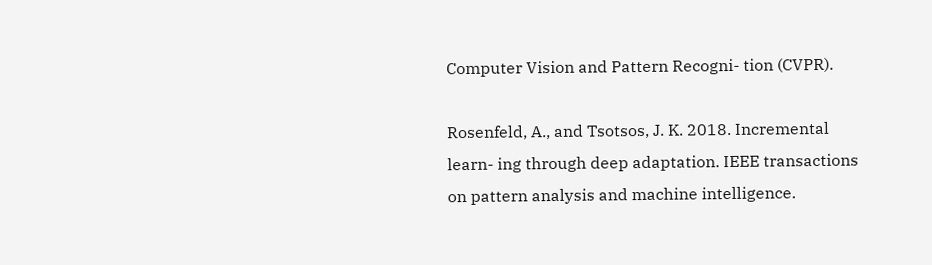Computer Vision and Pattern Recogni- tion (CVPR).

Rosenfeld, A., and Tsotsos, J. K. 2018. Incremental learn- ing through deep adaptation. IEEE transactions on pattern analysis and machine intelligence.